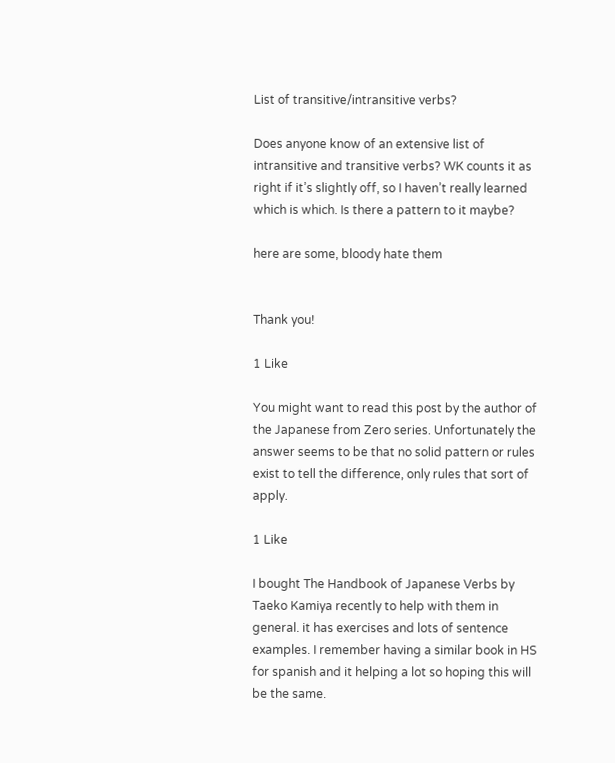List of transitive/intransitive verbs?

Does anyone know of an extensive list of intransitive and transitive verbs? WK counts it as right if it’s slightly off, so I haven’t really learned which is which. Is there a pattern to it maybe?

here are some, bloody hate them


Thank you!

1 Like

You might want to read this post by the author of the Japanese from Zero series. Unfortunately the answer seems to be that no solid pattern or rules exist to tell the difference, only rules that sort of apply.

1 Like

I bought The Handbook of Japanese Verbs by Taeko Kamiya recently to help with them in general. it has exercises and lots of sentence examples. I remember having a similar book in HS for spanish and it helping a lot so hoping this will be the same.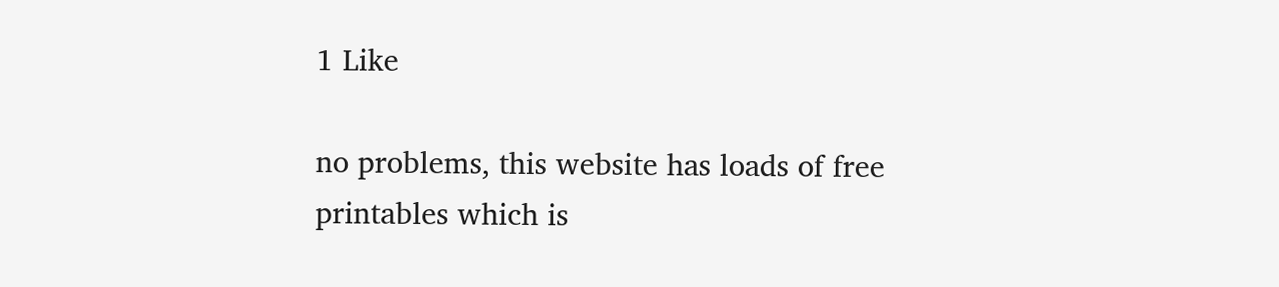1 Like

no problems, this website has loads of free printables which is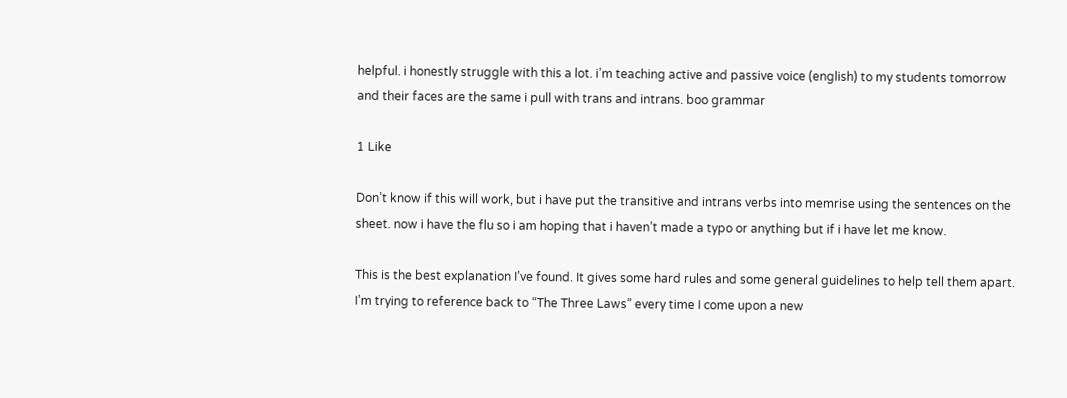helpful. i honestly struggle with this a lot. i’m teaching active and passive voice (english) to my students tomorrow and their faces are the same i pull with trans and intrans. boo grammar

1 Like

Don’t know if this will work, but i have put the transitive and intrans verbs into memrise using the sentences on the sheet. now i have the flu so i am hoping that i haven’t made a typo or anything but if i have let me know.

This is the best explanation I’ve found. It gives some hard rules and some general guidelines to help tell them apart. I’m trying to reference back to “The Three Laws” every time I come upon a new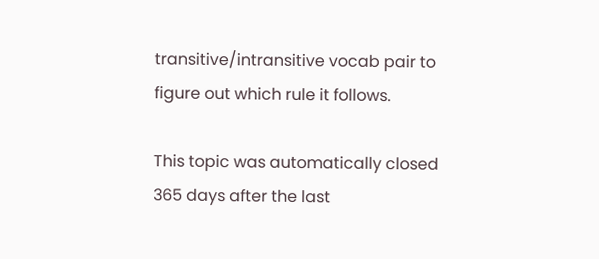transitive/intransitive vocab pair to figure out which rule it follows.

This topic was automatically closed 365 days after the last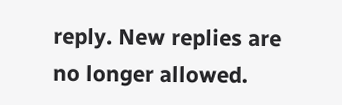reply. New replies are no longer allowed.